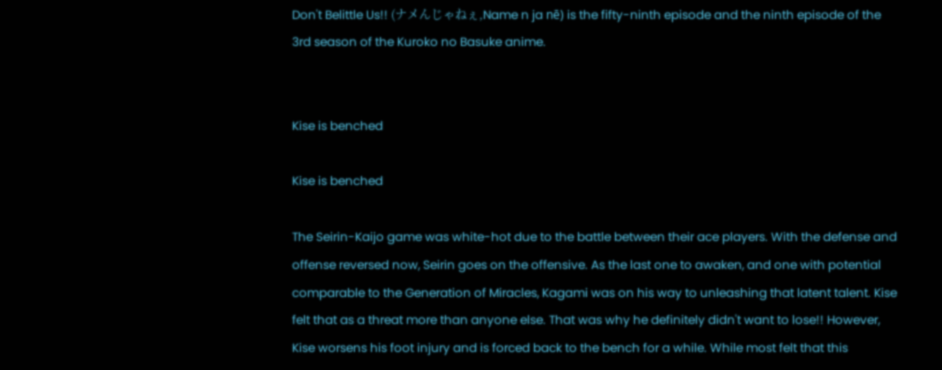Don't Belittle Us!! (ナメんじゃねぇ,Name n ja nē) is the fifty-ninth episode and the ninth episode of the 3rd season of the Kuroko no Basuke anime.


Kise is benched

Kise is benched

The Seirin-Kaijo game was white-hot due to the battle between their ace players. With the defense and offense reversed now, Seirin goes on the offensive. As the last one to awaken, and one with potential comparable to the Generation of Miracles, Kagami was on his way to unleashing that latent talent. Kise felt that as a threat more than anyone else. That was why he definitely didn't want to lose!! However, Kise worsens his foot injury and is forced back to the bench for a while. While most felt that this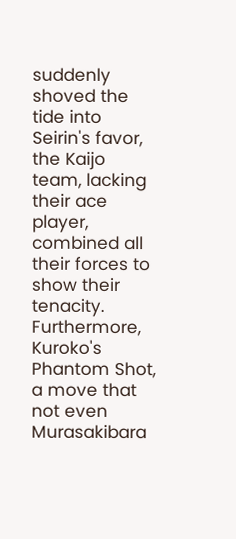suddenly shoved the tide into Seirin's favor, the Kaijo team, lacking their ace player, combined all their forces to show their tenacity. Furthermore, Kuroko's Phantom Shot, a move that not even Murasakibara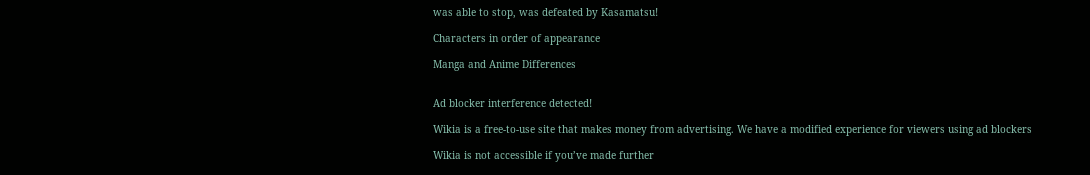was able to stop, was defeated by Kasamatsu!

Characters in order of appearance

Manga and Anime Differences


Ad blocker interference detected!

Wikia is a free-to-use site that makes money from advertising. We have a modified experience for viewers using ad blockers

Wikia is not accessible if you’ve made further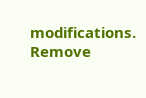modifications. Remove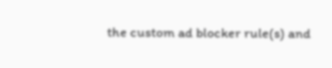the custom ad blocker rule(s) and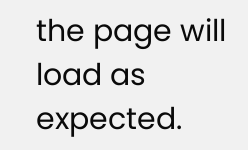the page will load as expected.